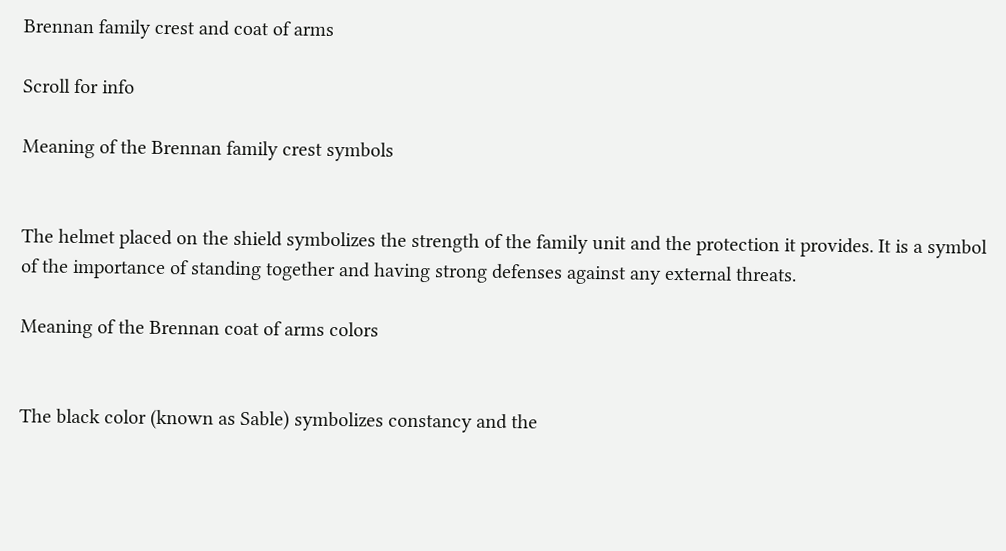Brennan family crest and coat of arms

Scroll for info

Meaning of the Brennan family crest symbols


The helmet placed on the shield symbolizes the strength of the family unit and the protection it provides. It is a symbol of the importance of standing together and having strong defenses against any external threats.

Meaning of the Brennan coat of arms colors


The black color (known as Sable) symbolizes constancy and the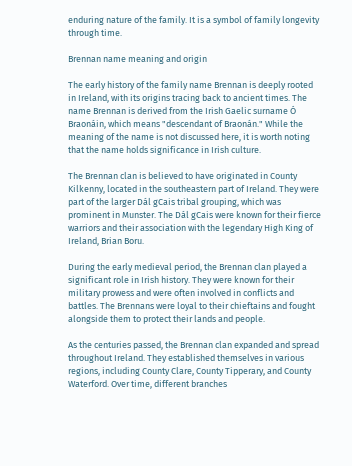enduring nature of the family. It is a symbol of family longevity through time.

Brennan name meaning and origin

The early history of the family name Brennan is deeply rooted in Ireland, with its origins tracing back to ancient times. The name Brennan is derived from the Irish Gaelic surname Ó Braonáin, which means "descendant of Braonán." While the meaning of the name is not discussed here, it is worth noting that the name holds significance in Irish culture.

The Brennan clan is believed to have originated in County Kilkenny, located in the southeastern part of Ireland. They were part of the larger Dál gCais tribal grouping, which was prominent in Munster. The Dál gCais were known for their fierce warriors and their association with the legendary High King of Ireland, Brian Boru.

During the early medieval period, the Brennan clan played a significant role in Irish history. They were known for their military prowess and were often involved in conflicts and battles. The Brennans were loyal to their chieftains and fought alongside them to protect their lands and people.

As the centuries passed, the Brennan clan expanded and spread throughout Ireland. They established themselves in various regions, including County Clare, County Tipperary, and County Waterford. Over time, different branches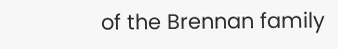of the Brennan family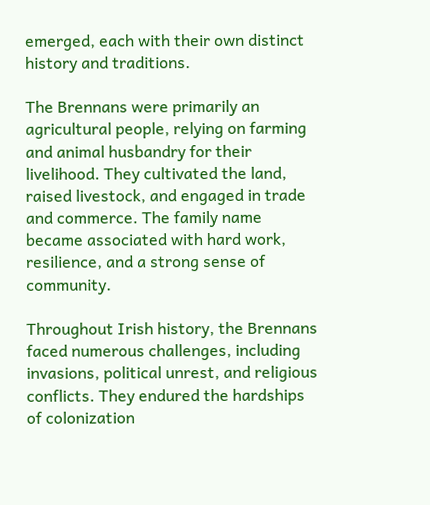emerged, each with their own distinct history and traditions.

The Brennans were primarily an agricultural people, relying on farming and animal husbandry for their livelihood. They cultivated the land, raised livestock, and engaged in trade and commerce. The family name became associated with hard work, resilience, and a strong sense of community.

Throughout Irish history, the Brennans faced numerous challenges, including invasions, political unrest, and religious conflicts. They endured the hardships of colonization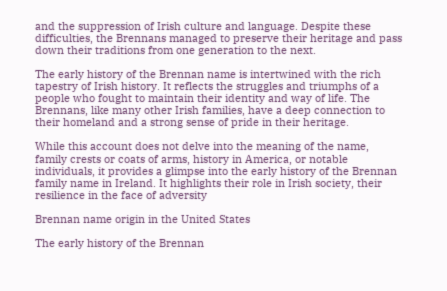and the suppression of Irish culture and language. Despite these difficulties, the Brennans managed to preserve their heritage and pass down their traditions from one generation to the next.

The early history of the Brennan name is intertwined with the rich tapestry of Irish history. It reflects the struggles and triumphs of a people who fought to maintain their identity and way of life. The Brennans, like many other Irish families, have a deep connection to their homeland and a strong sense of pride in their heritage.

While this account does not delve into the meaning of the name, family crests or coats of arms, history in America, or notable individuals, it provides a glimpse into the early history of the Brennan family name in Ireland. It highlights their role in Irish society, their resilience in the face of adversity

Brennan name origin in the United States

The early history of the Brennan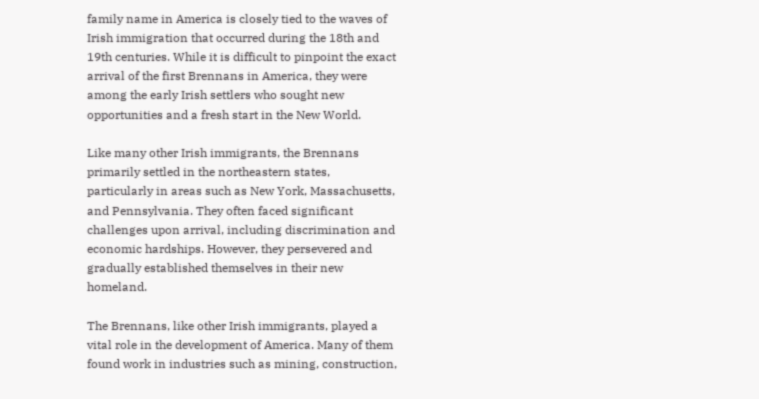family name in America is closely tied to the waves of Irish immigration that occurred during the 18th and 19th centuries. While it is difficult to pinpoint the exact arrival of the first Brennans in America, they were among the early Irish settlers who sought new opportunities and a fresh start in the New World.

Like many other Irish immigrants, the Brennans primarily settled in the northeastern states, particularly in areas such as New York, Massachusetts, and Pennsylvania. They often faced significant challenges upon arrival, including discrimination and economic hardships. However, they persevered and gradually established themselves in their new homeland.

The Brennans, like other Irish immigrants, played a vital role in the development of America. Many of them found work in industries such as mining, construction,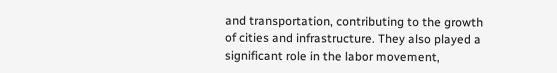and transportation, contributing to the growth of cities and infrastructure. They also played a significant role in the labor movement,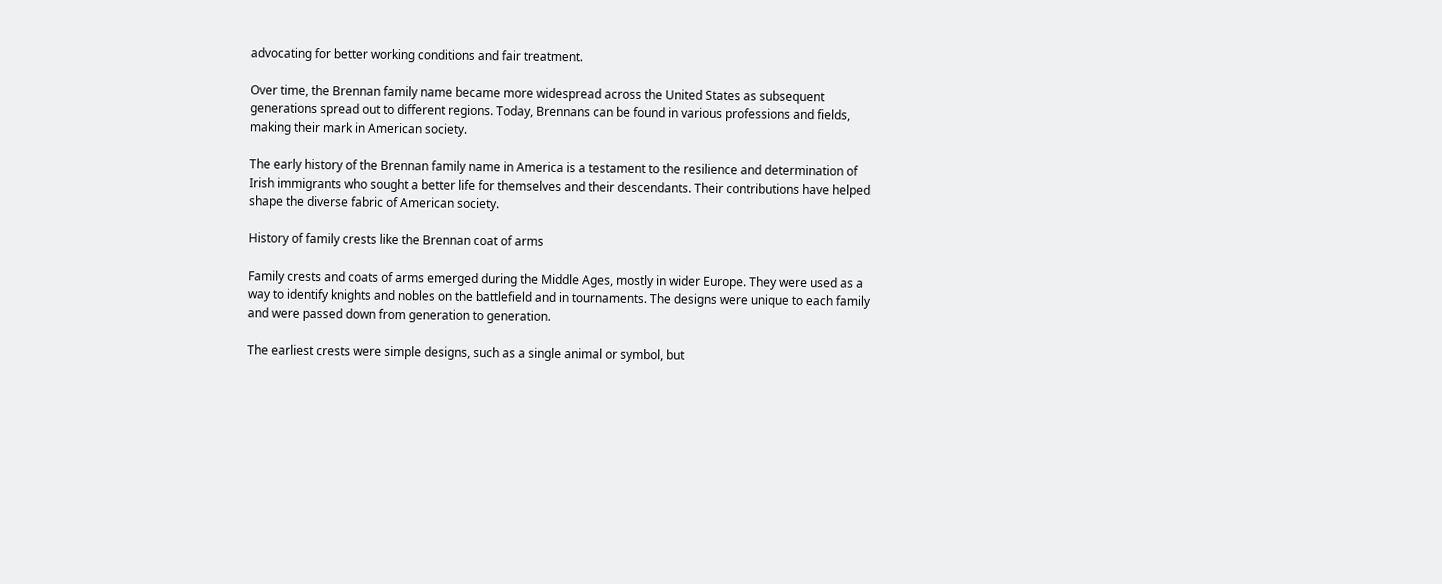advocating for better working conditions and fair treatment.

Over time, the Brennan family name became more widespread across the United States as subsequent generations spread out to different regions. Today, Brennans can be found in various professions and fields, making their mark in American society.

The early history of the Brennan family name in America is a testament to the resilience and determination of Irish immigrants who sought a better life for themselves and their descendants. Their contributions have helped shape the diverse fabric of American society.

History of family crests like the Brennan coat of arms

Family crests and coats of arms emerged during the Middle Ages, mostly in wider Europe. They were used as a way to identify knights and nobles on the battlefield and in tournaments. The designs were unique to each family and were passed down from generation to generation.

The earliest crests were simple designs, such as a single animal or symbol, but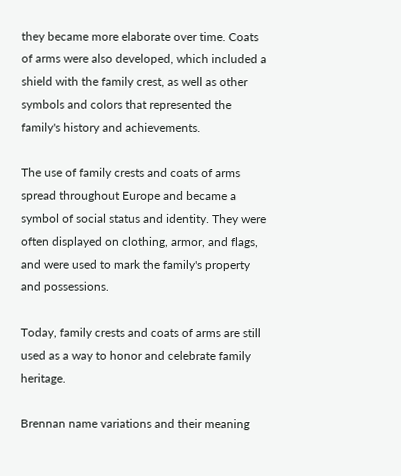they became more elaborate over time. Coats of arms were also developed, which included a shield with the family crest, as well as other symbols and colors that represented the family's history and achievements.

The use of family crests and coats of arms spread throughout Europe and became a symbol of social status and identity. They were often displayed on clothing, armor, and flags, and were used to mark the family's property and possessions.

Today, family crests and coats of arms are still used as a way to honor and celebrate family heritage.

Brennan name variations and their meaning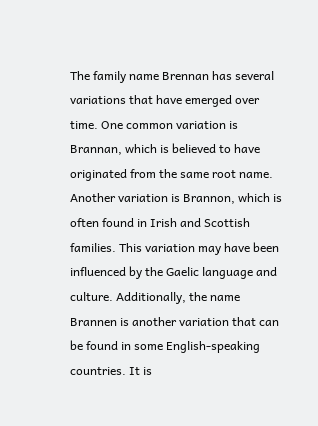The family name Brennan has several variations that have emerged over time. One common variation is Brannan, which is believed to have originated from the same root name. Another variation is Brannon, which is often found in Irish and Scottish families. This variation may have been influenced by the Gaelic language and culture. Additionally, the name Brannen is another variation that can be found in some English-speaking countries. It is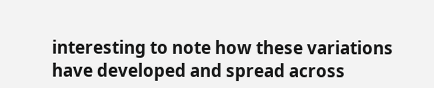interesting to note how these variations have developed and spread across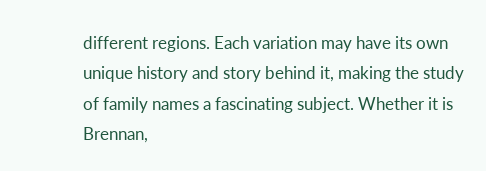different regions. Each variation may have its own unique history and story behind it, making the study of family names a fascinating subject. Whether it is Brennan,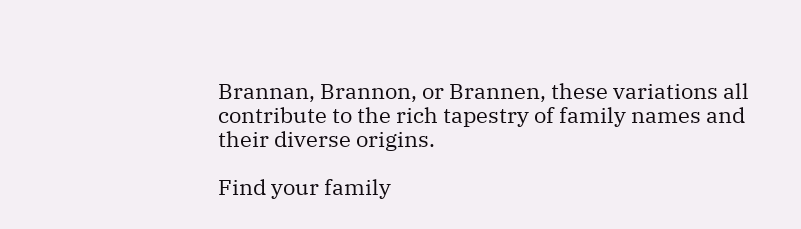Brannan, Brannon, or Brannen, these variations all contribute to the rich tapestry of family names and their diverse origins.

Find your family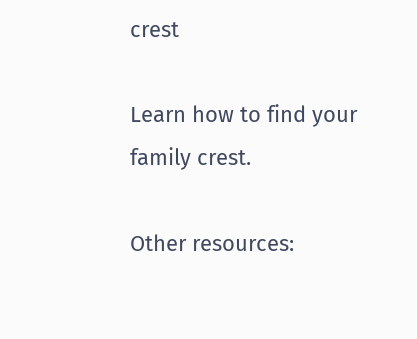crest

Learn how to find your family crest.

Other resources: